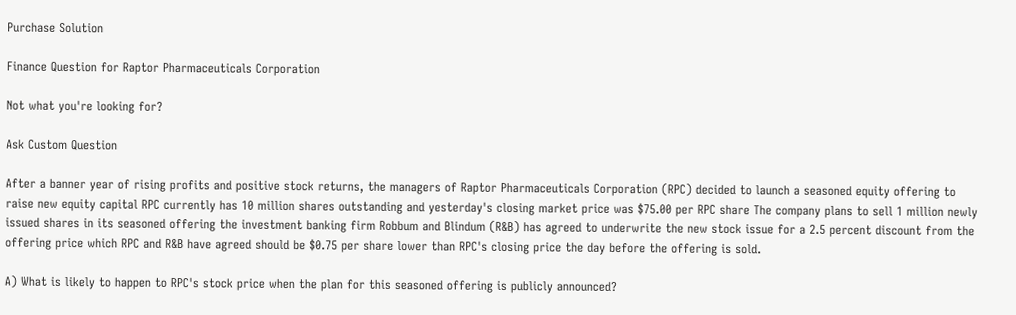Purchase Solution

Finance Question for Raptor Pharmaceuticals Corporation

Not what you're looking for?

Ask Custom Question

After a banner year of rising profits and positive stock returns, the managers of Raptor Pharmaceuticals Corporation (RPC) decided to launch a seasoned equity offering to raise new equity capital RPC currently has 10 million shares outstanding and yesterday's closing market price was $75.00 per RPC share The company plans to sell 1 million newly issued shares in its seasoned offering the investment banking firm Robbum and Blindum (R&B) has agreed to underwrite the new stock issue for a 2.5 percent discount from the offering price which RPC and R&B have agreed should be $0.75 per share lower than RPC's closing price the day before the offering is sold.

A) What is likely to happen to RPC's stock price when the plan for this seasoned offering is publicly announced?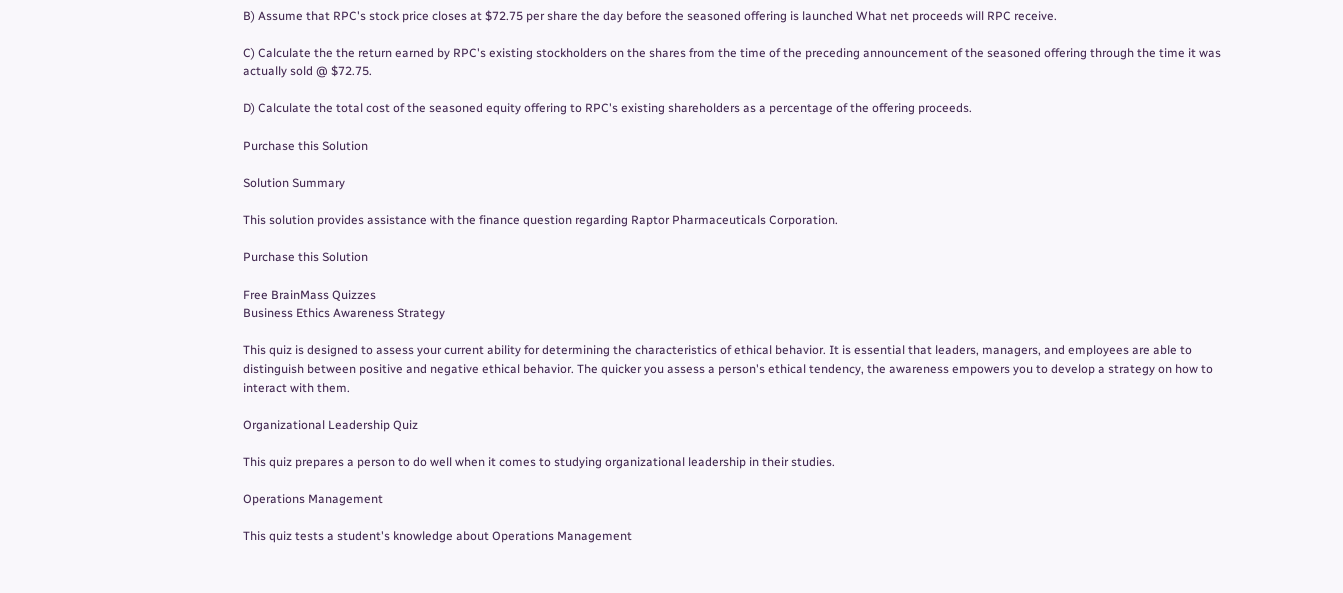B) Assume that RPC's stock price closes at $72.75 per share the day before the seasoned offering is launched What net proceeds will RPC receive.

C) Calculate the the return earned by RPC's existing stockholders on the shares from the time of the preceding announcement of the seasoned offering through the time it was actually sold @ $72.75.

D) Calculate the total cost of the seasoned equity offering to RPC's existing shareholders as a percentage of the offering proceeds.

Purchase this Solution

Solution Summary

This solution provides assistance with the finance question regarding Raptor Pharmaceuticals Corporation.

Purchase this Solution

Free BrainMass Quizzes
Business Ethics Awareness Strategy

This quiz is designed to assess your current ability for determining the characteristics of ethical behavior. It is essential that leaders, managers, and employees are able to distinguish between positive and negative ethical behavior. The quicker you assess a person's ethical tendency, the awareness empowers you to develop a strategy on how to interact with them.

Organizational Leadership Quiz

This quiz prepares a person to do well when it comes to studying organizational leadership in their studies.

Operations Management

This quiz tests a student's knowledge about Operations Management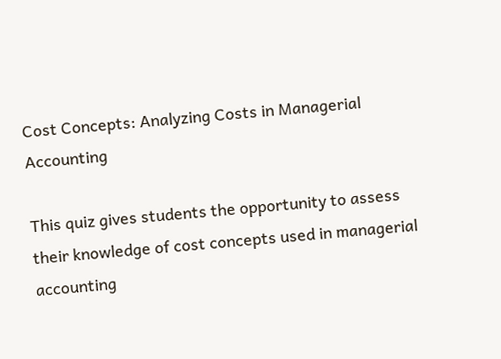Cost Concepts: Analyzing Costs in Managerial Accounting

This quiz gives students the opportunity to assess their knowledge of cost concepts used in managerial accounting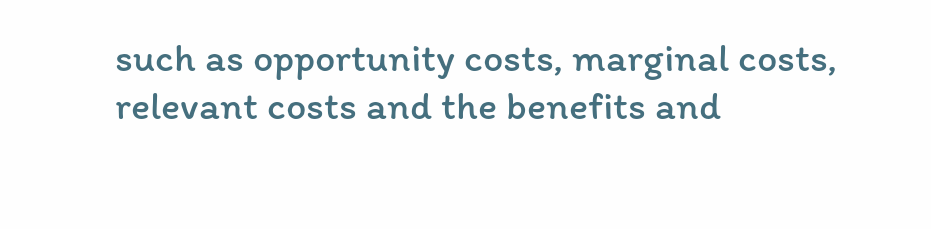such as opportunity costs, marginal costs, relevant costs and the benefits and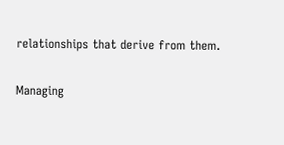relationships that derive from them.

Managing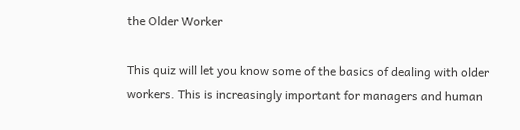the Older Worker

This quiz will let you know some of the basics of dealing with older workers. This is increasingly important for managers and human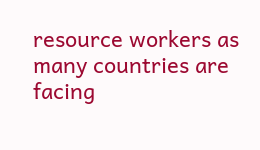resource workers as many countries are facing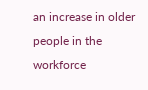an increase in older people in the workforce